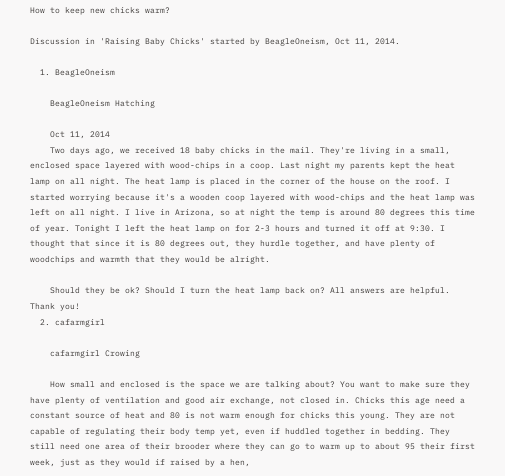How to keep new chicks warm?

Discussion in 'Raising Baby Chicks' started by BeagleOneism, Oct 11, 2014.

  1. BeagleOneism

    BeagleOneism Hatching

    Oct 11, 2014
    Two days ago, we received 18 baby chicks in the mail. They're living in a small, enclosed space layered with wood-chips in a coop. Last night my parents kept the heat lamp on all night. The heat lamp is placed in the corner of the house on the roof. I started worrying because it's a wooden coop layered with wood-chips and the heat lamp was left on all night. I live in Arizona, so at night the temp is around 80 degrees this time of year. Tonight I left the heat lamp on for 2-3 hours and turned it off at 9:30. I thought that since it is 80 degrees out, they hurdle together, and have plenty of woodchips and warmth that they would be alright.

    Should they be ok? Should I turn the heat lamp back on? All answers are helpful. Thank you!
  2. cafarmgirl

    cafarmgirl Crowing

    How small and enclosed is the space we are talking about? You want to make sure they have plenty of ventilation and good air exchange, not closed in. Chicks this age need a constant source of heat and 80 is not warm enough for chicks this young. They are not capable of regulating their body temp yet, even if huddled together in bedding. They still need one area of their brooder where they can go to warm up to about 95 their first week, just as they would if raised by a hen,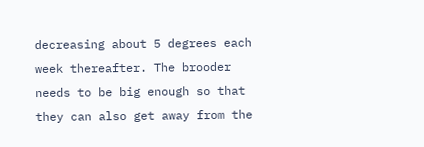decreasing about 5 degrees each week thereafter. The brooder needs to be big enough so that they can also get away from the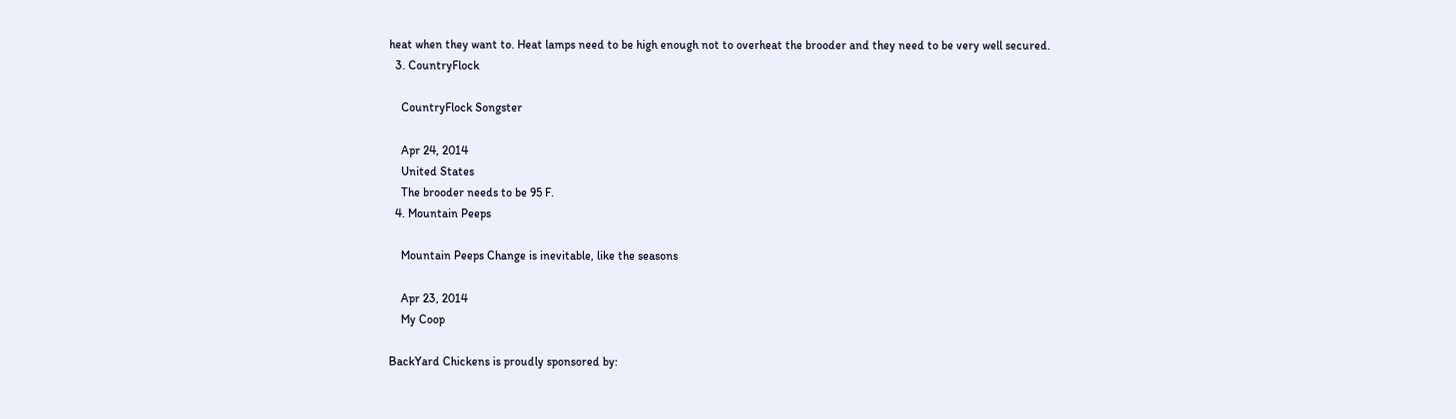heat when they want to. Heat lamps need to be high enough not to overheat the brooder and they need to be very well secured.
  3. CountryFlock

    CountryFlock Songster

    Apr 24, 2014
    United States
    The brooder needs to be 95 F.
  4. Mountain Peeps

    Mountain Peeps Change is inevitable, like the seasons

    Apr 23, 2014
    My Coop

BackYard Chickens is proudly sponsored by: